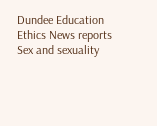Dundee Education Ethics News reports Sex and sexuality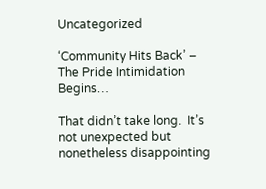Uncategorized

‘Community Hits Back’ – The Pride Intimidation Begins…

That didn’t take long.  It’s not unexpected but nonetheless disappointing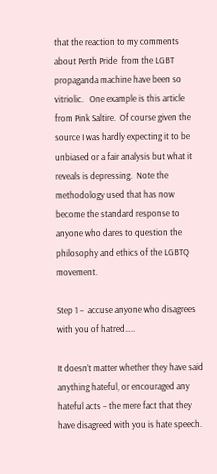that the reaction to my comments about Perth Pride  from the LGBT propaganda machine have been so vitriolic.   One example is this article from Pink Saltire.  Of course given the source I was hardly expecting it to be unbiased or a fair analysis but what it reveals is depressing.  Note the methodology used that has now become the standard response to anyone who dares to question the philosophy and ethics of the LGBTQ movement.

Step 1 –  accuse anyone who disagrees with you of hatred…..

It doesn’t matter whether they have said anything hateful, or encouraged any hateful acts – the mere fact that they have disagreed with you is hate speech.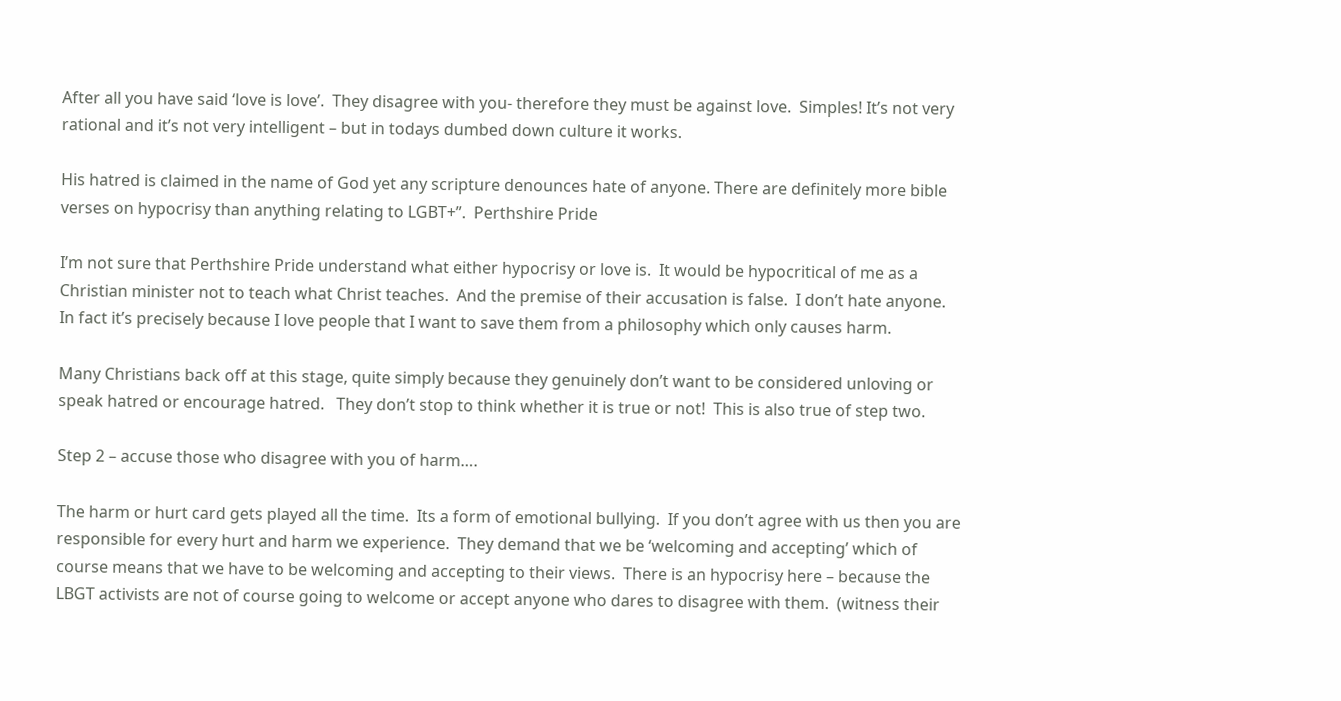After all you have said ‘love is love’.  They disagree with you- therefore they must be against love.  Simples! It’s not very rational and it’s not very intelligent – but in todays dumbed down culture it works.

His hatred is claimed in the name of God yet any scripture denounces hate of anyone. There are definitely more bible verses on hypocrisy than anything relating to LGBT+”.  Perthshire Pride

I’m not sure that Perthshire Pride understand what either hypocrisy or love is.  It would be hypocritical of me as a Christian minister not to teach what Christ teaches.  And the premise of their accusation is false.  I don’t hate anyone.    In fact it’s precisely because I love people that I want to save them from a philosophy which only causes harm.

Many Christians back off at this stage, quite simply because they genuinely don’t want to be considered unloving or speak hatred or encourage hatred.   They don’t stop to think whether it is true or not!  This is also true of step two.

Step 2 – accuse those who disagree with you of harm….

The harm or hurt card gets played all the time.  Its a form of emotional bullying.  If you don’t agree with us then you are responsible for every hurt and harm we experience.  They demand that we be ‘welcoming and accepting’ which of course means that we have to be welcoming and accepting to their views.  There is an hypocrisy here – because the LBGT activists are not of course going to welcome or accept anyone who dares to disagree with them.  (witness their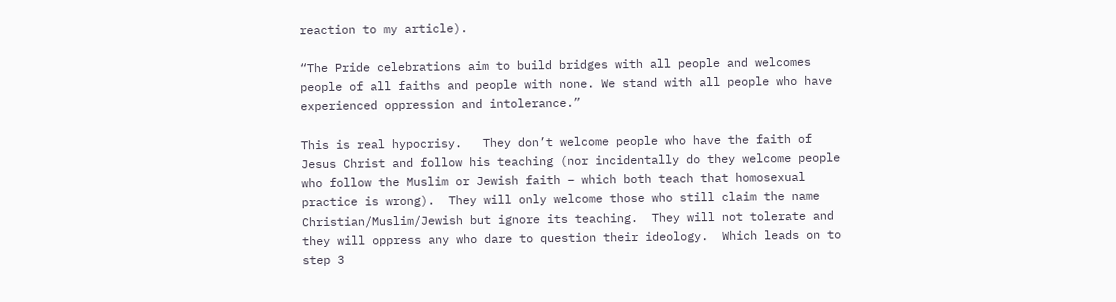reaction to my article).

“The Pride celebrations aim to build bridges with all people and welcomes people of all faiths and people with none. We stand with all people who have experienced oppression and intolerance.”

This is real hypocrisy.   They don’t welcome people who have the faith of Jesus Christ and follow his teaching (nor incidentally do they welcome people who follow the Muslim or Jewish faith – which both teach that homosexual practice is wrong).  They will only welcome those who still claim the name Christian/Muslim/Jewish but ignore its teaching.  They will not tolerate and they will oppress any who dare to question their ideology.  Which leads on to step 3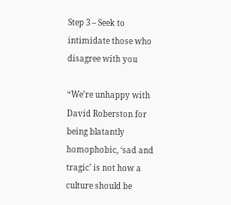Step 3 – Seek to intimidate those who disagree with you

“We’re unhappy with David Roberston for being blatantly homophobic, ‘sad and tragic’ is not how a culture should be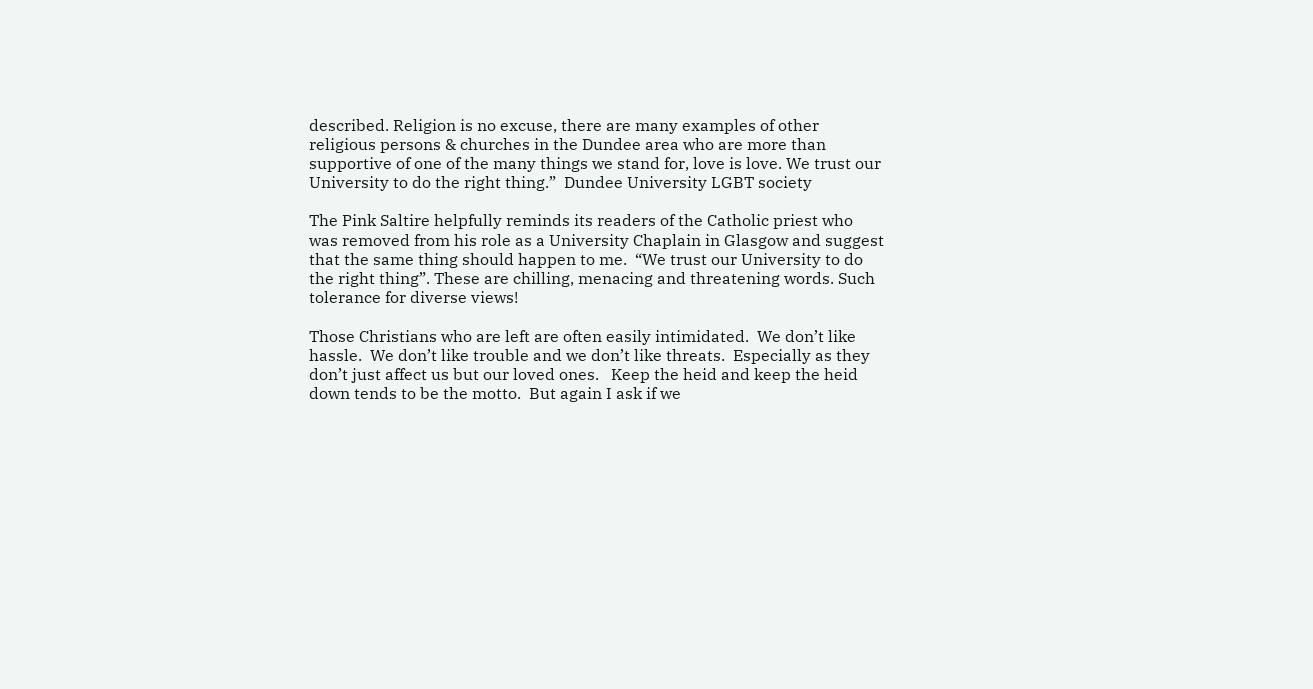described. Religion is no excuse, there are many examples of other religious persons & churches in the Dundee area who are more than supportive of one of the many things we stand for, love is love. We trust our University to do the right thing.”  Dundee University LGBT society

The Pink Saltire helpfully reminds its readers of the Catholic priest who was removed from his role as a University Chaplain in Glasgow and suggest that the same thing should happen to me.  “We trust our University to do the right thing”. These are chilling, menacing and threatening words. Such tolerance for diverse views!

Those Christians who are left are often easily intimidated.  We don’t like hassle.  We don’t like trouble and we don’t like threats.  Especially as they don’t just affect us but our loved ones.   Keep the heid and keep the heid down tends to be the motto.  But again I ask if we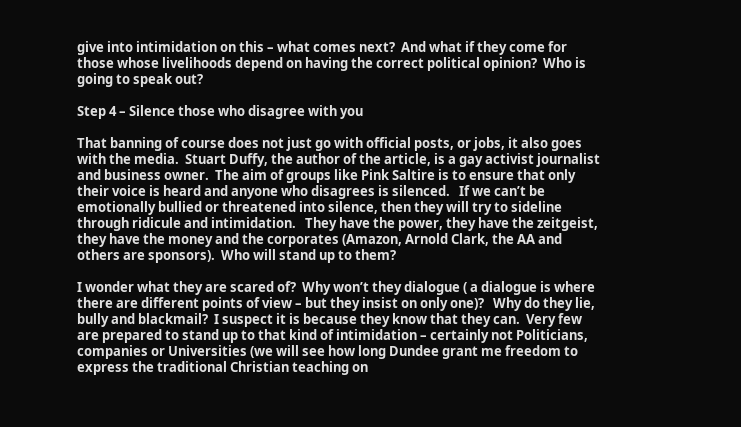give into intimidation on this – what comes next?  And what if they come for those whose livelihoods depend on having the correct political opinion?  Who is going to speak out?

Step 4 – Silence those who disagree with you

That banning of course does not just go with official posts, or jobs, it also goes with the media.  Stuart Duffy, the author of the article, is a gay activist journalist and business owner.  The aim of groups like Pink Saltire is to ensure that only their voice is heard and anyone who disagrees is silenced.   If we can’t be emotionally bullied or threatened into silence, then they will try to sideline through ridicule and intimidation.   They have the power, they have the zeitgeist, they have the money and the corporates (Amazon, Arnold Clark, the AA and others are sponsors).  Who will stand up to them?

I wonder what they are scared of?  Why won’t they dialogue ( a dialogue is where there are different points of view – but they insist on only one)?   Why do they lie, bully and blackmail?  I suspect it is because they know that they can.  Very few are prepared to stand up to that kind of intimidation – certainly not Politicians, companies or Universities (we will see how long Dundee grant me freedom to express the traditional Christian teaching on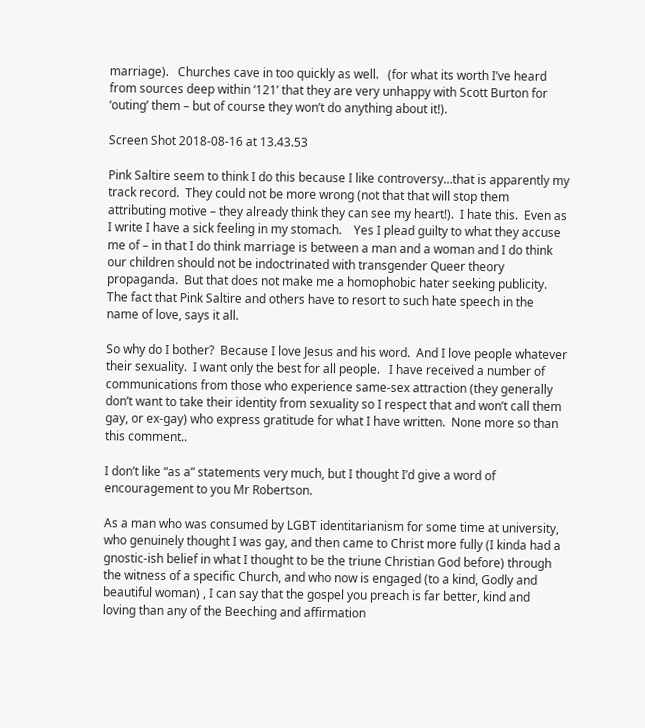marriage).   Churches cave in too quickly as well.   (for what its worth I’ve heard from sources deep within ‘121’ that they are very unhappy with Scott Burton for ‘outing’ them – but of course they won’t do anything about it!).

Screen Shot 2018-08-16 at 13.43.53

Pink Saltire seem to think I do this because I like controversy…that is apparently my track record.  They could not be more wrong (not that that will stop them attributing motive – they already think they can see my heart!).  I hate this.  Even as I write I have a sick feeling in my stomach.    Yes I plead guilty to what they accuse me of – in that I do think marriage is between a man and a woman and I do think our children should not be indoctrinated with transgender Queer theory propaganda.  But that does not make me a homophobic hater seeking publicity.  The fact that Pink Saltire and others have to resort to such hate speech in the name of love, says it all.

So why do I bother?  Because I love Jesus and his word.  And I love people whatever their sexuality.  I want only the best for all people.   I have received a number of communications from those who experience same-sex attraction (they generally don’t want to take their identity from sexuality so I respect that and won’t call them gay, or ex-gay) who express gratitude for what I have written.  None more so than this comment..

I don’t like “as a” statements very much, but I thought I’d give a word of encouragement to you Mr Robertson.

As a man who was consumed by LGBT identitarianism for some time at university, who genuinely thought I was gay, and then came to Christ more fully (I kinda had a gnostic-ish belief in what I thought to be the triune Christian God before) through the witness of a specific Church, and who now is engaged (to a kind, Godly and beautiful woman) , I can say that the gospel you preach is far better, kind and loving than any of the Beeching and affirmation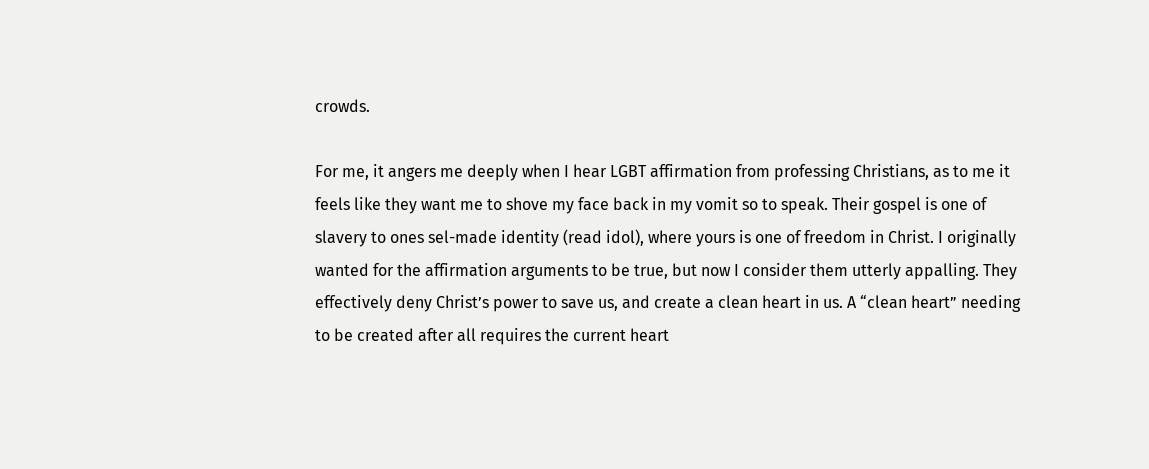crowds.

For me, it angers me deeply when I hear LGBT affirmation from professing Christians, as to me it feels like they want me to shove my face back in my vomit so to speak. Their gospel is one of slavery to ones sel-made identity (read idol), where yours is one of freedom in Christ. I originally wanted for the affirmation arguments to be true, but now I consider them utterly appalling. They effectively deny Christ’s power to save us, and create a clean heart in us. A “clean heart” needing to be created after all requires the current heart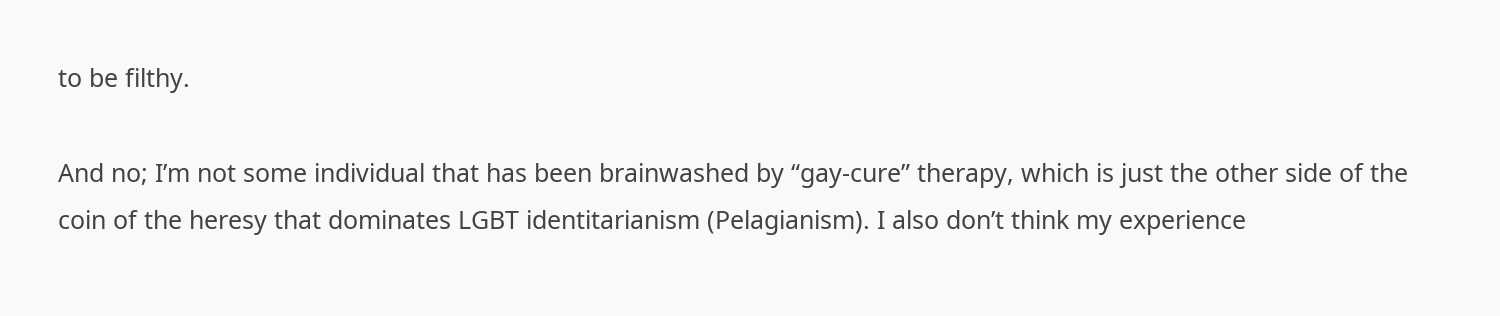to be filthy.

And no; I’m not some individual that has been brainwashed by “gay-cure” therapy, which is just the other side of the coin of the heresy that dominates LGBT identitarianism (Pelagianism). I also don’t think my experience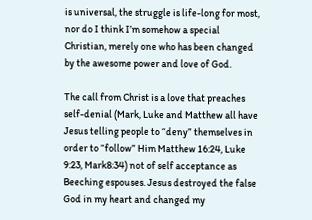is universal, the struggle is life-long for most, nor do I think I’m somehow a special Christian, merely one who has been changed by the awesome power and love of God.

The call from Christ is a love that preaches self-denial (Mark, Luke and Matthew all have Jesus telling people to “deny” themselves in order to “follow” Him Matthew 16:24, Luke 9:23, Mark8:34) not of self acceptance as Beeching espouses. Jesus destroyed the false God in my heart and changed my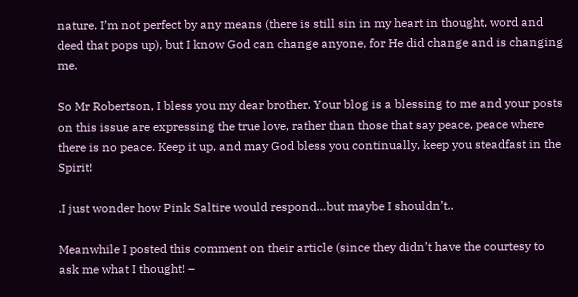nature. I’m not perfect by any means (there is still sin in my heart in thought, word and deed that pops up), but I know God can change anyone, for He did change and is changing me.

So Mr Robertson, I bless you my dear brother. Your blog is a blessing to me and your posts on this issue are expressing the true love, rather than those that say peace, peace where there is no peace. Keep it up, and may God bless you continually, keep you steadfast in the Spirit!

.I just wonder how Pink Saltire would respond…but maybe I shouldn’t..

Meanwhile I posted this comment on their article (since they didn’t have the courtesy to ask me what I thought! –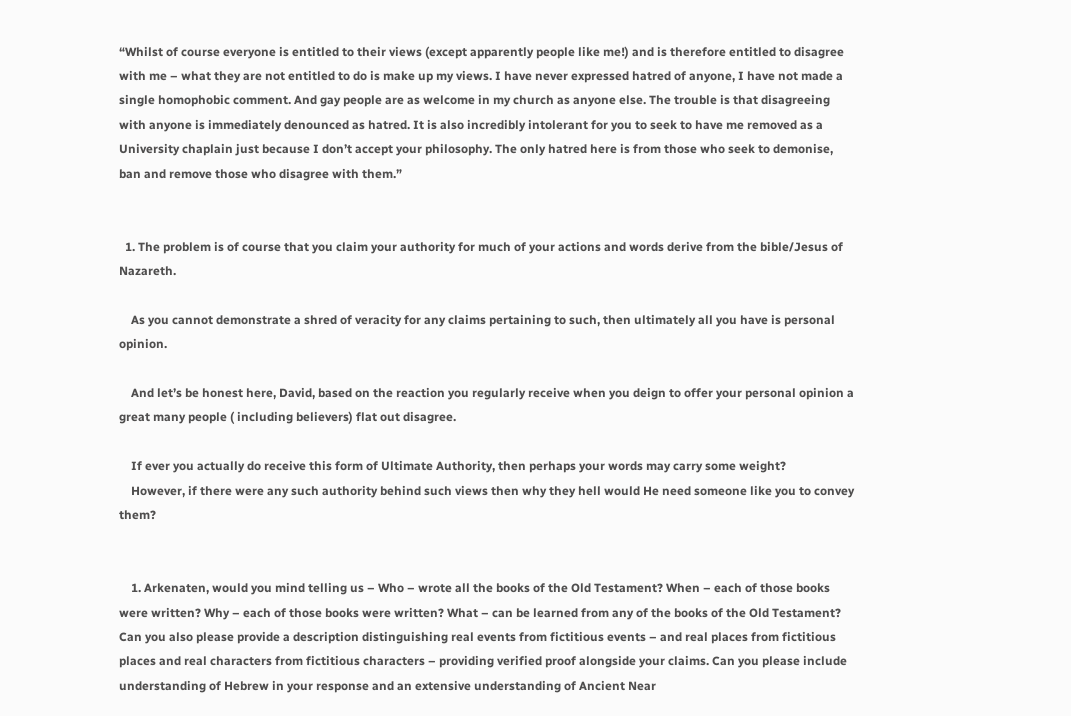“Whilst of course everyone is entitled to their views (except apparently people like me!) and is therefore entitled to disagree with me – what they are not entitled to do is make up my views. I have never expressed hatred of anyone, I have not made a single homophobic comment. And gay people are as welcome in my church as anyone else. The trouble is that disagreeing with anyone is immediately denounced as hatred. It is also incredibly intolerant for you to seek to have me removed as a University chaplain just because I don’t accept your philosophy. The only hatred here is from those who seek to demonise, ban and remove those who disagree with them.”


  1. The problem is of course that you claim your authority for much of your actions and words derive from the bible/Jesus of Nazareth.

    As you cannot demonstrate a shred of veracity for any claims pertaining to such, then ultimately all you have is personal opinion.

    And let’s be honest here, David, based on the reaction you regularly receive when you deign to offer your personal opinion a great many people ( including believers) flat out disagree.

    If ever you actually do receive this form of Ultimate Authority, then perhaps your words may carry some weight?
    However, if there were any such authority behind such views then why they hell would He need someone like you to convey them?


    1. Arkenaten, would you mind telling us – Who – wrote all the books of the Old Testament? When – each of those books were written? Why – each of those books were written? What – can be learned from any of the books of the Old Testament? Can you also please provide a description distinguishing real events from fictitious events – and real places from fictitious places and real characters from fictitious characters – providing verified proof alongside your claims. Can you please include understanding of Hebrew in your response and an extensive understanding of Ancient Near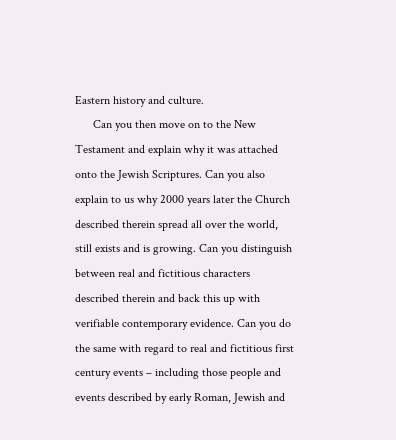Eastern history and culture.
      Can you then move on to the New Testament and explain why it was attached onto the Jewish Scriptures. Can you also explain to us why 2000 years later the Church described therein spread all over the world, still exists and is growing. Can you distinguish between real and fictitious characters described therein and back this up with verifiable contemporary evidence. Can you do the same with regard to real and fictitious first century events – including those people and events described by early Roman, Jewish and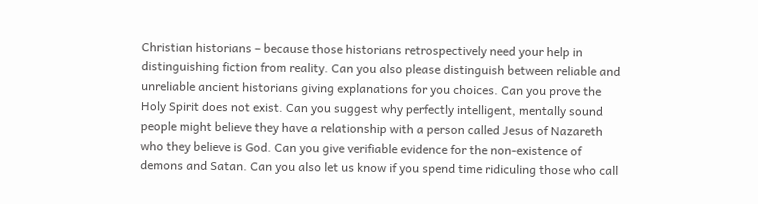Christian historians – because those historians retrospectively need your help in distinguishing fiction from reality. Can you also please distinguish between reliable and unreliable ancient historians giving explanations for you choices. Can you prove the Holy Spirit does not exist. Can you suggest why perfectly intelligent, mentally sound people might believe they have a relationship with a person called Jesus of Nazareth who they believe is God. Can you give verifiable evidence for the non-existence of demons and Satan. Can you also let us know if you spend time ridiculing those who call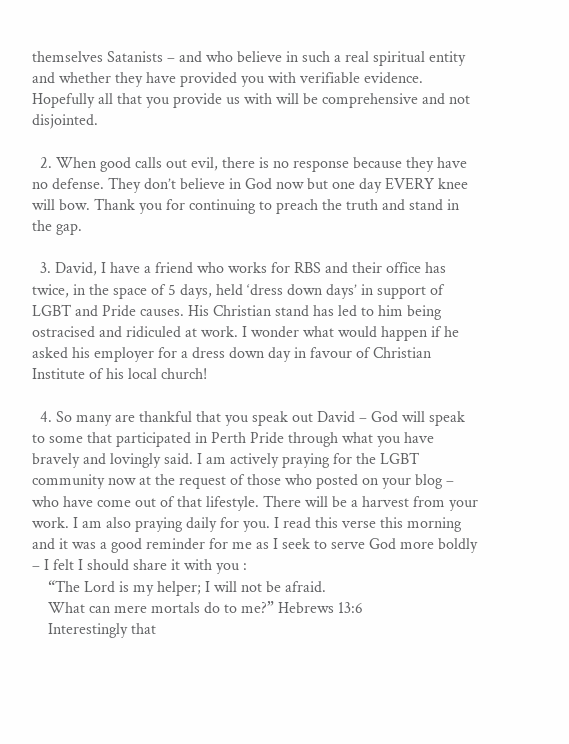themselves Satanists – and who believe in such a real spiritual entity and whether they have provided you with verifiable evidence. Hopefully all that you provide us with will be comprehensive and not disjointed.

  2. When good calls out evil, there is no response because they have no defense. They don’t believe in God now but one day EVERY knee will bow. Thank you for continuing to preach the truth and stand in the gap.

  3. David, I have a friend who works for RBS and their office has twice, in the space of 5 days, held ‘dress down days’ in support of LGBT and Pride causes. His Christian stand has led to him being ostracised and ridiculed at work. I wonder what would happen if he asked his employer for a dress down day in favour of Christian Institute of his local church!

  4. So many are thankful that you speak out David – God will speak to some that participated in Perth Pride through what you have bravely and lovingly said. I am actively praying for the LGBT community now at the request of those who posted on your blog – who have come out of that lifestyle. There will be a harvest from your work. I am also praying daily for you. I read this verse this morning and it was a good reminder for me as I seek to serve God more boldly – I felt I should share it with you :
    “The Lord is my helper; I will not be afraid.
    What can mere mortals do to me?” Hebrews 13:6
    Interestingly that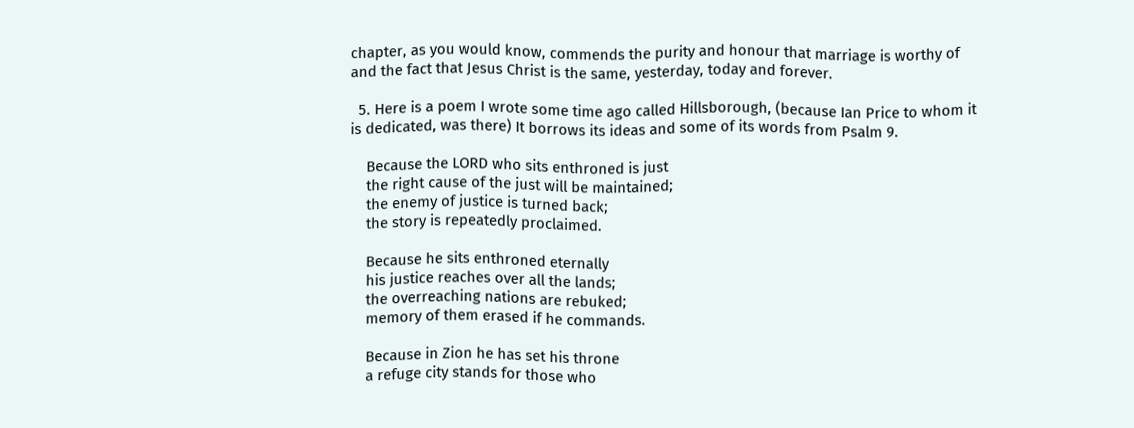chapter, as you would know, commends the purity and honour that marriage is worthy of and the fact that Jesus Christ is the same, yesterday, today and forever.

  5. Here is a poem I wrote some time ago called Hillsborough, (because Ian Price to whom it is dedicated, was there) It borrows its ideas and some of its words from Psalm 9.

    Because the LORD who sits enthroned is just
    the right cause of the just will be maintained;
    the enemy of justice is turned back;
    the story is repeatedly proclaimed.

    Because he sits enthroned eternally
    his justice reaches over all the lands;
    the overreaching nations are rebuked;
    memory of them erased if he commands.

    Because in Zion he has set his throne
    a refuge city stands for those who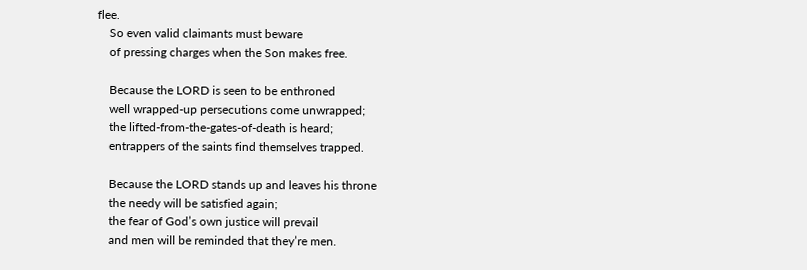flee.
    So even valid claimants must beware
    of pressing charges when the Son makes free.

    Because the LORD is seen to be enthroned
    well wrapped-up persecutions come unwrapped;
    the lifted-from-the-gates-of-death is heard;
    entrappers of the saints find themselves trapped.

    Because the LORD stands up and leaves his throne
    the needy will be satisfied again;
    the fear of God’s own justice will prevail
    and men will be reminded that they’re men.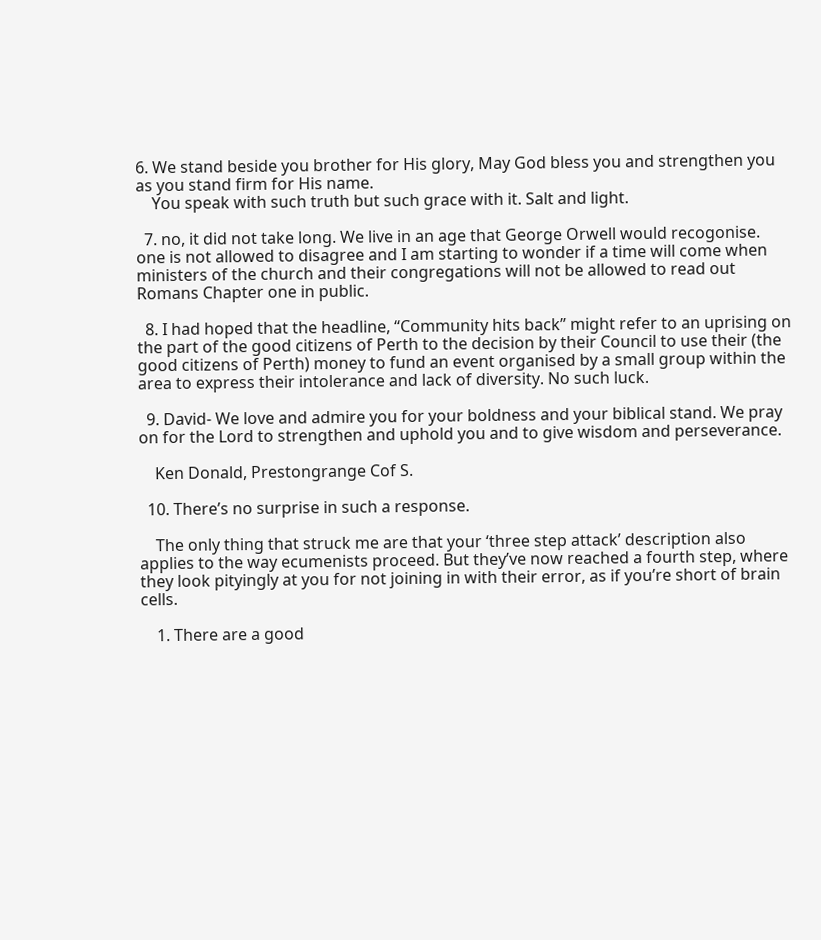6. We stand beside you brother for His glory, May God bless you and strengthen you as you stand firm for His name.
    You speak with such truth but such grace with it. Salt and light.

  7. no, it did not take long. We live in an age that George Orwell would recogonise. one is not allowed to disagree and I am starting to wonder if a time will come when ministers of the church and their congregations will not be allowed to read out Romans Chapter one in public.

  8. I had hoped that the headline, “Community hits back” might refer to an uprising on the part of the good citizens of Perth to the decision by their Council to use their (the good citizens of Perth) money to fund an event organised by a small group within the area to express their intolerance and lack of diversity. No such luck.

  9. David- We love and admire you for your boldness and your biblical stand. We pray on for the Lord to strengthen and uphold you and to give wisdom and perseverance.

    Ken Donald, Prestongrange Cof S.

  10. There’s no surprise in such a response.

    The only thing that struck me are that your ‘three step attack’ description also applies to the way ecumenists proceed. But they’ve now reached a fourth step, where they look pityingly at you for not joining in with their error, as if you’re short of brain cells.

    1. There are a good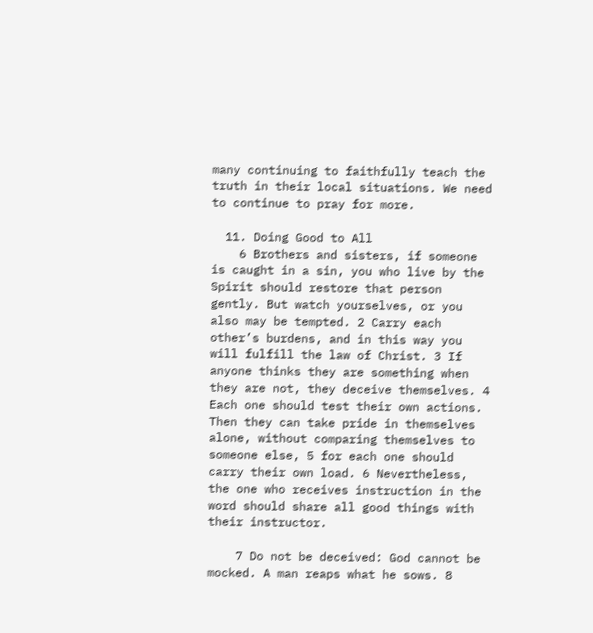many continuing to faithfully teach the truth in their local situations. We need to continue to pray for more.

  11. Doing Good to All
    6 Brothers and sisters, if someone is caught in a sin, you who live by the Spirit should restore that person gently. But watch yourselves, or you also may be tempted. 2 Carry each other’s burdens, and in this way you will fulfill the law of Christ. 3 If anyone thinks they are something when they are not, they deceive themselves. 4 Each one should test their own actions. Then they can take pride in themselves alone, without comparing themselves to someone else, 5 for each one should carry their own load. 6 Nevertheless, the one who receives instruction in the word should share all good things with their instructor.

    7 Do not be deceived: God cannot be mocked. A man reaps what he sows. 8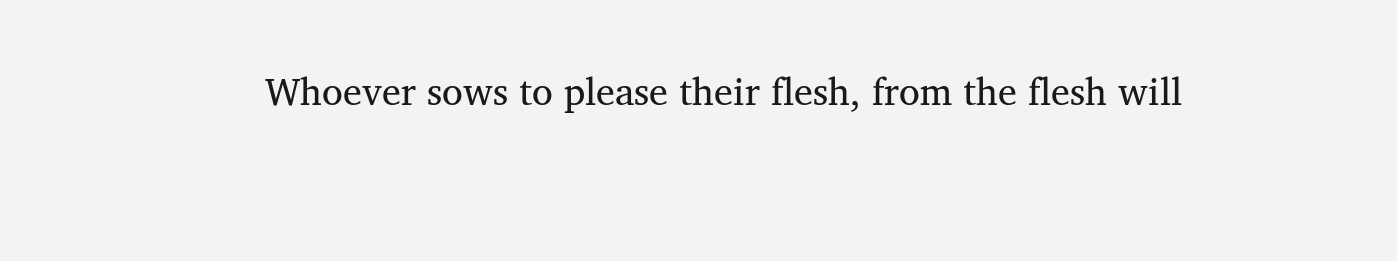Whoever sows to please their flesh, from the flesh will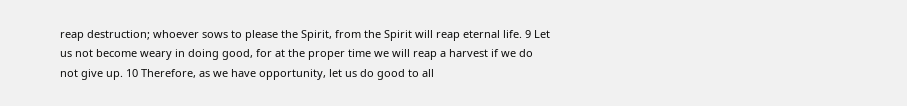reap destruction; whoever sows to please the Spirit, from the Spirit will reap eternal life. 9 Let us not become weary in doing good, for at the proper time we will reap a harvest if we do not give up. 10 Therefore, as we have opportunity, let us do good to all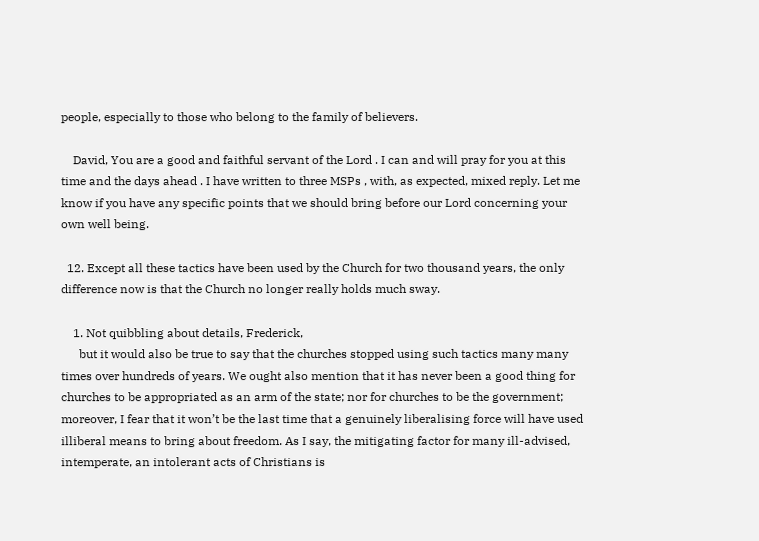people, especially to those who belong to the family of believers.

    David, You are a good and faithful servant of the Lord . I can and will pray for you at this time and the days ahead . I have written to three MSPs , with, as expected, mixed reply. Let me know if you have any specific points that we should bring before our Lord concerning your own well being.

  12. Except all these tactics have been used by the Church for two thousand years, the only difference now is that the Church no longer really holds much sway.

    1. Not quibbling about details, Frederick,
      but it would also be true to say that the churches stopped using such tactics many many times over hundreds of years. We ought also mention that it has never been a good thing for churches to be appropriated as an arm of the state; nor for churches to be the government; moreover, I fear that it won’t be the last time that a genuinely liberalising force will have used illiberal means to bring about freedom. As I say, the mitigating factor for many ill-advised, intemperate, an intolerant acts of Christians is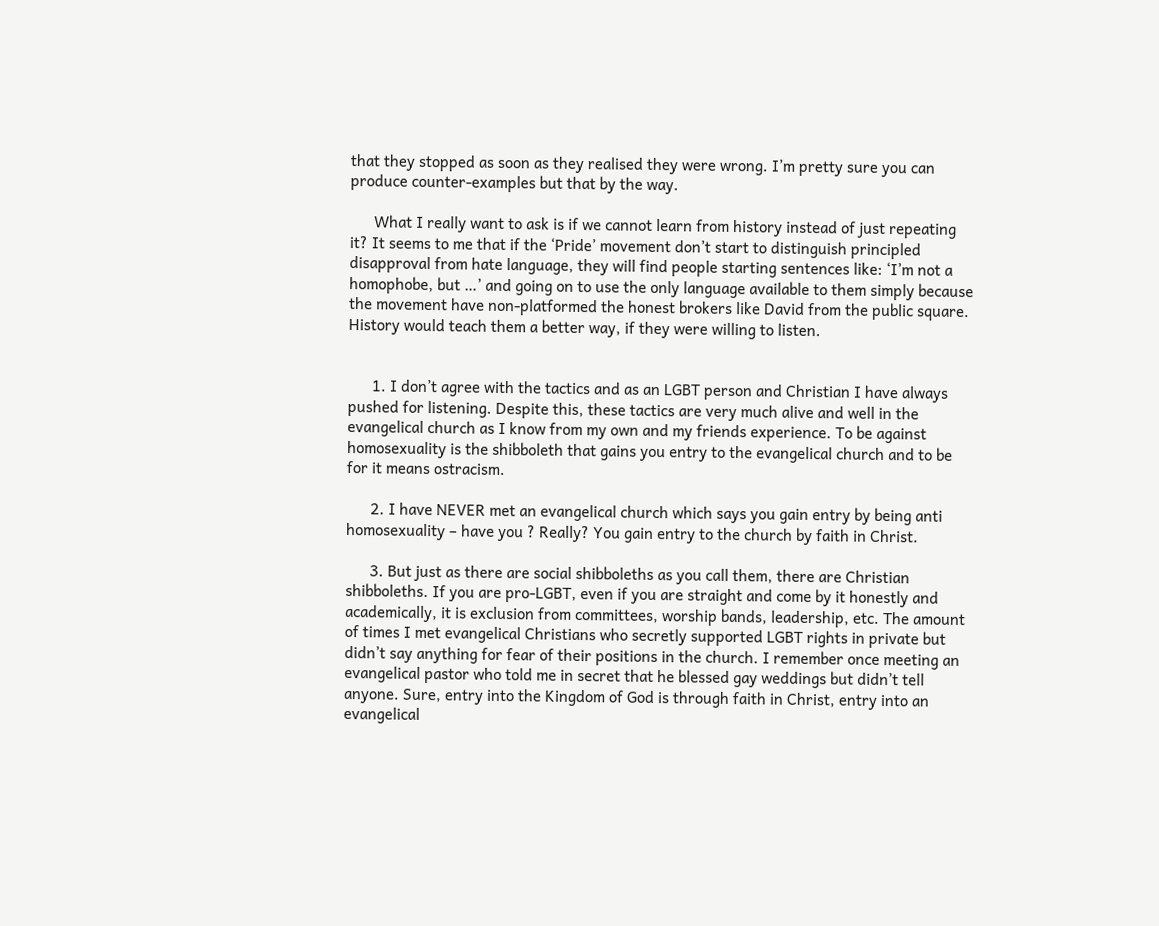that they stopped as soon as they realised they were wrong. I’m pretty sure you can produce counter-examples but that by the way.

      What I really want to ask is if we cannot learn from history instead of just repeating it? It seems to me that if the ‘Pride’ movement don’t start to distinguish principled disapproval from hate language, they will find people starting sentences like: ‘I’m not a homophobe, but …’ and going on to use the only language available to them simply because the movement have non-platformed the honest brokers like David from the public square. History would teach them a better way, if they were willing to listen.


      1. I don’t agree with the tactics and as an LGBT person and Christian I have always pushed for listening. Despite this, these tactics are very much alive and well in the evangelical church as I know from my own and my friends experience. To be against homosexuality is the shibboleth that gains you entry to the evangelical church and to be for it means ostracism.

      2. I have NEVER met an evangelical church which says you gain entry by being anti homosexuality – have you ? Really? You gain entry to the church by faith in Christ.

      3. But just as there are social shibboleths as you call them, there are Christian shibboleths. If you are pro-LGBT, even if you are straight and come by it honestly and academically, it is exclusion from committees, worship bands, leadership, etc. The amount of times I met evangelical Christians who secretly supported LGBT rights in private but didn’t say anything for fear of their positions in the church. I remember once meeting an evangelical pastor who told me in secret that he blessed gay weddings but didn’t tell anyone. Sure, entry into the Kingdom of God is through faith in Christ, entry into an evangelical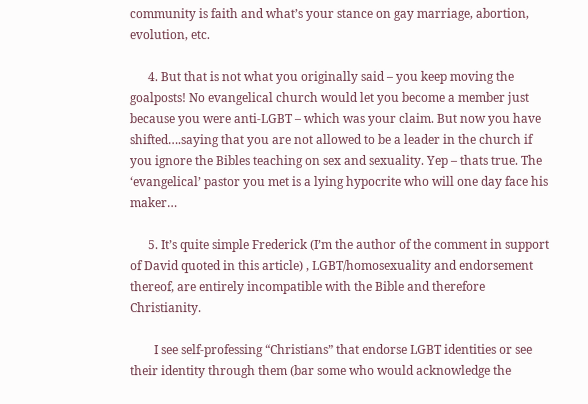community is faith and what’s your stance on gay marriage, abortion, evolution, etc.

      4. But that is not what you originally said – you keep moving the goalposts! No evangelical church would let you become a member just because you were anti-LGBT – which was your claim. But now you have shifted….saying that you are not allowed to be a leader in the church if you ignore the Bibles teaching on sex and sexuality. Yep – thats true. The ‘evangelical’ pastor you met is a lying hypocrite who will one day face his maker…

      5. It’s quite simple Frederick (I’m the author of the comment in support of David quoted in this article) , LGBT/homosexuality and endorsement thereof, are entirely incompatible with the Bible and therefore Christianity.

        I see self-professing “Christians” that endorse LGBT identities or see their identity through them (bar some who would acknowledge the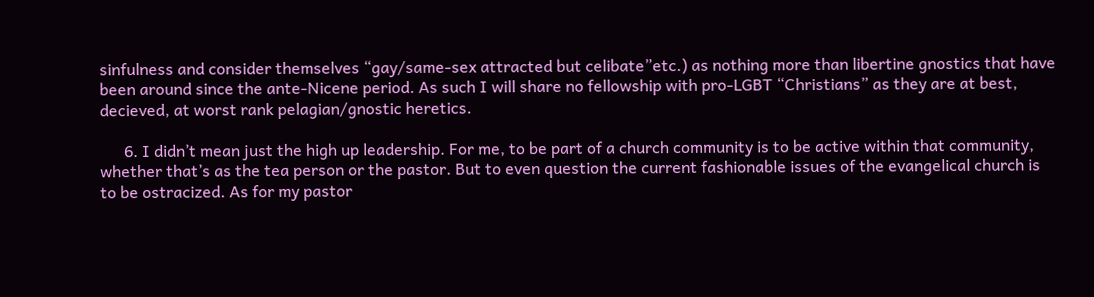sinfulness and consider themselves “gay/same-sex attracted but celibate”etc.) as nothing more than libertine gnostics that have been around since the ante-Nicene period. As such I will share no fellowship with pro-LGBT “Christians” as they are at best, decieved, at worst rank pelagian/gnostic heretics.

      6. I didn’t mean just the high up leadership. For me, to be part of a church community is to be active within that community, whether that’s as the tea person or the pastor. But to even question the current fashionable issues of the evangelical church is to be ostracized. As for my pastor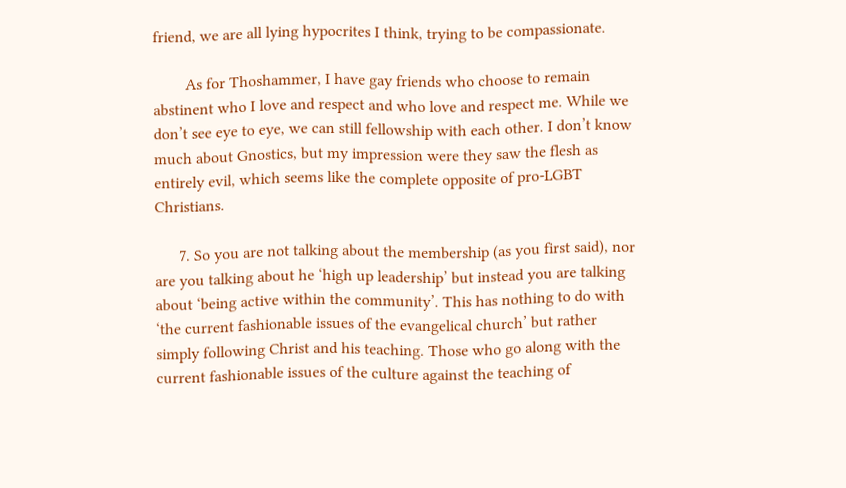friend, we are all lying hypocrites I think, trying to be compassionate.

        As for Thoshammer, I have gay friends who choose to remain abstinent who I love and respect and who love and respect me. While we don’t see eye to eye, we can still fellowship with each other. I don’t know much about Gnostics, but my impression were they saw the flesh as entirely evil, which seems like the complete opposite of pro-LGBT Christians.

      7. So you are not talking about the membership (as you first said), nor are you talking about he ‘high up leadership’ but instead you are talking about ‘being active within the community’. This has nothing to do with ‘the current fashionable issues of the evangelical church’ but rather simply following Christ and his teaching. Those who go along with the current fashionable issues of the culture against the teaching of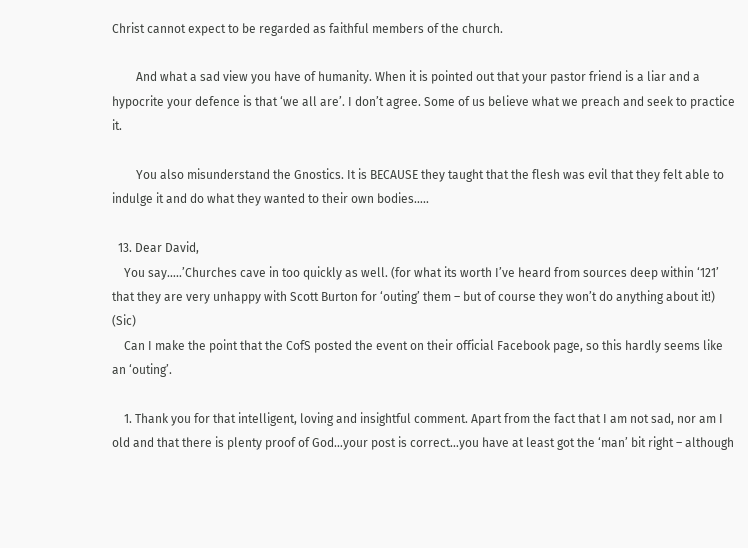Christ cannot expect to be regarded as faithful members of the church.

        And what a sad view you have of humanity. When it is pointed out that your pastor friend is a liar and a hypocrite your defence is that ‘we all are’. I don’t agree. Some of us believe what we preach and seek to practice it.

        You also misunderstand the Gnostics. It is BECAUSE they taught that the flesh was evil that they felt able to indulge it and do what they wanted to their own bodies…..

  13. Dear David,
    You say…..’Churches cave in too quickly as well. (for what its worth I’ve heard from sources deep within ‘121’ that they are very unhappy with Scott Burton for ‘outing’ them – but of course they won’t do anything about it!) (Sic)
    Can I make the point that the CofS posted the event on their official Facebook page, so this hardly seems like an ‘outing’.

    1. Thank you for that intelligent, loving and insightful comment. Apart from the fact that I am not sad, nor am I old and that there is plenty proof of God…your post is correct…you have at least got the ‘man’ bit right – although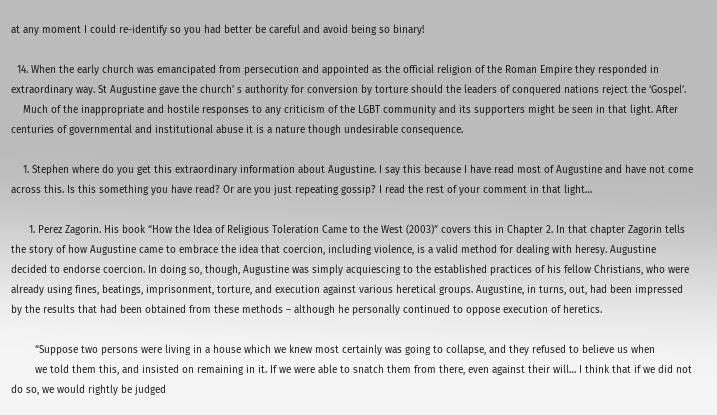at any moment I could re-identify so you had better be careful and avoid being so binary!

  14. When the early church was emancipated from persecution and appointed as the official religion of the Roman Empire they responded in extraordinary way. St Augustine gave the church’ s authority for conversion by torture should the leaders of conquered nations reject the ‘Gospel’.
    Much of the inappropriate and hostile responses to any criticism of the LGBT community and its supporters might be seen in that light. After centuries of governmental and institutional abuse it is a nature though undesirable consequence.

    1. Stephen where do you get this extraordinary information about Augustine. I say this because I have read most of Augustine and have not come across this. Is this something you have read? Or are you just repeating gossip? I read the rest of your comment in that light…

      1. Perez Zagorin. His book “How the Idea of Religious Toleration Came to the West (2003)” covers this in Chapter 2. In that chapter Zagorin tells the story of how Augustine came to embrace the idea that coercion, including violence, is a valid method for dealing with heresy. Augustine decided to endorse coercion. In doing so, though, Augustine was simply acquiescing to the established practices of his fellow Christians, who were already using fines, beatings, imprisonment, torture, and execution against various heretical groups. Augustine, in turns, out, had been impressed by the results that had been obtained from these methods – although he personally continued to oppose execution of heretics.

        “Suppose two persons were living in a house which we knew most certainly was going to collapse, and they refused to believe us when
        we told them this, and insisted on remaining in it. If we were able to snatch them from there, even against their will… I think that if we did not do so, we would rightly be judged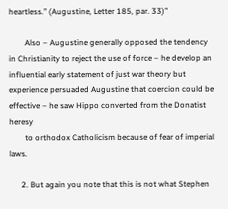heartless.” (Augustine, Letter 185, par. 33)”

        Also – Augustine generally opposed the tendency in Christianity to reject the use of force – he develop an influential early statement of just war theory but experience persuaded Augustine that coercion could be effective – he saw Hippo converted from the Donatist heresy
        to orthodox Catholicism because of fear of imperial laws.

      2. But again you note that this is not what Stephen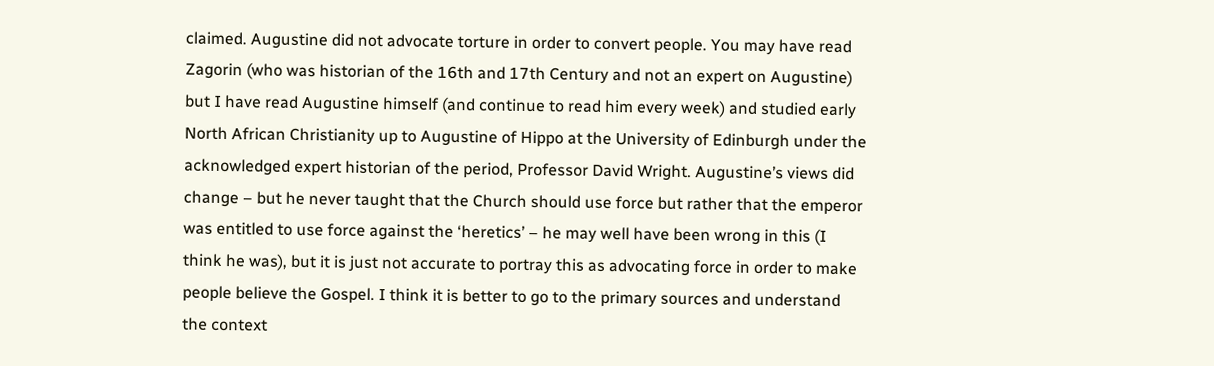claimed. Augustine did not advocate torture in order to convert people. You may have read Zagorin (who was historian of the 16th and 17th Century and not an expert on Augustine) but I have read Augustine himself (and continue to read him every week) and studied early North African Christianity up to Augustine of Hippo at the University of Edinburgh under the acknowledged expert historian of the period, Professor David Wright. Augustine’s views did change – but he never taught that the Church should use force but rather that the emperor was entitled to use force against the ‘heretics’ – he may well have been wrong in this (I think he was), but it is just not accurate to portray this as advocating force in order to make people believe the Gospel. I think it is better to go to the primary sources and understand the context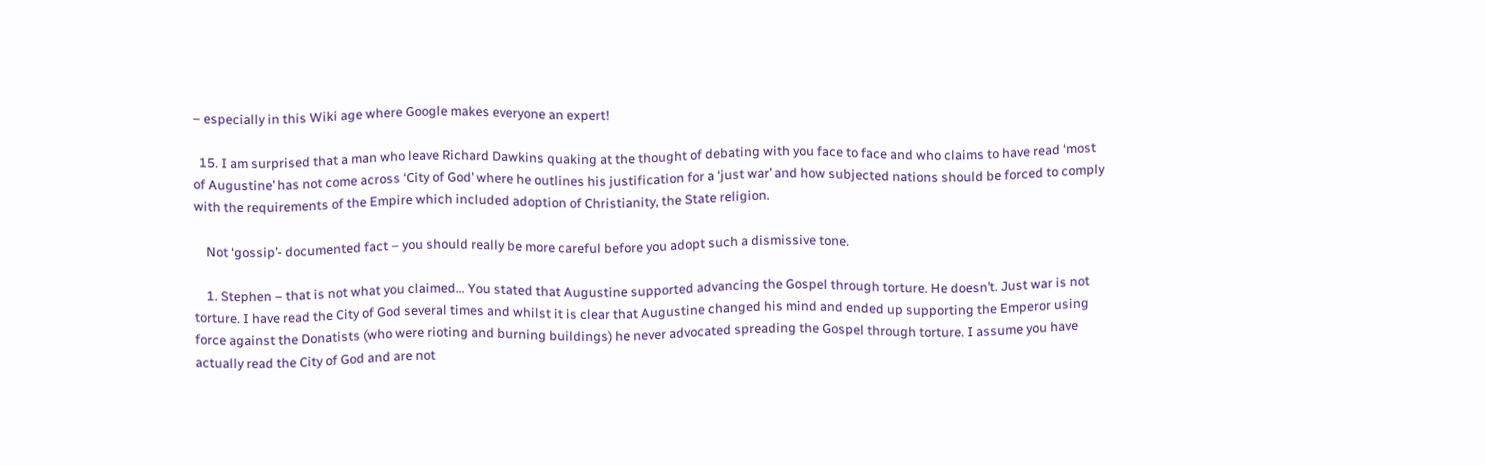– especially in this Wiki age where Google makes everyone an expert!

  15. I am surprised that a man who leave Richard Dawkins quaking at the thought of debating with you face to face and who claims to have read ‘most of Augustine’ has not come across ‘City of God’ where he outlines his justification for a ‘just war’ and how subjected nations should be forced to comply with the requirements of the Empire which included adoption of Christianity, the State religion.

    Not ‘gossip’- documented fact – you should really be more careful before you adopt such a dismissive tone.

    1. Stephen – that is not what you claimed… You stated that Augustine supported advancing the Gospel through torture. He doesn’t. Just war is not torture. I have read the City of God several times and whilst it is clear that Augustine changed his mind and ended up supporting the Emperor using force against the Donatists (who were rioting and burning buildings) he never advocated spreading the Gospel through torture. I assume you have actually read the City of God and are not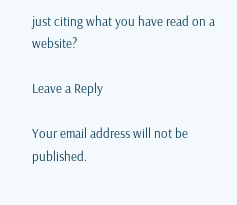just citing what you have read on a website?

Leave a Reply

Your email address will not be published.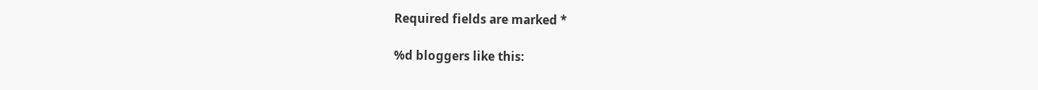Required fields are marked *

%d bloggers like this: